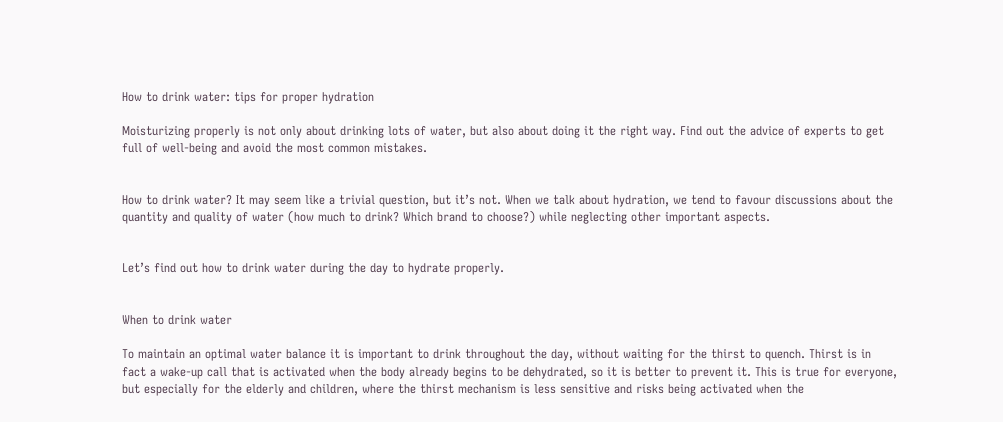How to drink water: tips for proper hydration

Moisturizing properly is not only about drinking lots of water, but also about doing it the right way. Find out the advice of experts to get full of well-being and avoid the most common mistakes.


How to drink water? It may seem like a trivial question, but it’s not. When we talk about hydration, we tend to favour discussions about the quantity and quality of water (how much to drink? Which brand to choose?) while neglecting other important aspects.


Let’s find out how to drink water during the day to hydrate properly.


When to drink water

To maintain an optimal water balance it is important to drink throughout the day, without waiting for the thirst to quench. Thirst is in fact a wake-up call that is activated when the body already begins to be dehydrated, so it is better to prevent it. This is true for everyone, but especially for the elderly and children, where the thirst mechanism is less sensitive and risks being activated when the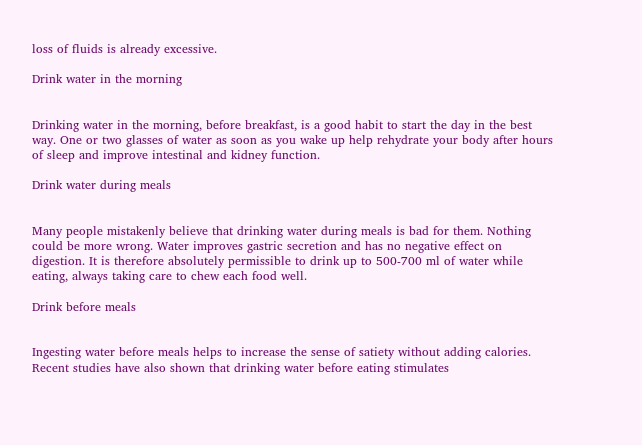loss of fluids is already excessive.

Drink water in the morning


Drinking water in the morning, before breakfast, is a good habit to start the day in the best way. One or two glasses of water as soon as you wake up help rehydrate your body after hours of sleep and improve intestinal and kidney function.

Drink water during meals


Many people mistakenly believe that drinking water during meals is bad for them. Nothing could be more wrong. Water improves gastric secretion and has no negative effect on digestion. It is therefore absolutely permissible to drink up to 500-700 ml of water while eating, always taking care to chew each food well.

Drink before meals


Ingesting water before meals helps to increase the sense of satiety without adding calories. Recent studies have also shown that drinking water before eating stimulates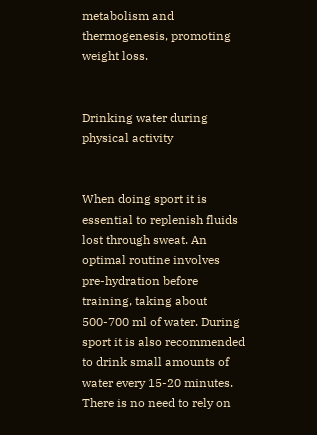metabolism and thermogenesis, promoting weight loss.


Drinking water during physical activity


When doing sport it is essential to replenish fluids lost through sweat. An optimal routine involves pre-hydration before training, taking about 500-700 ml of water. During sport it is also recommended to drink small amounts of water every 15-20 minutes. There is no need to rely on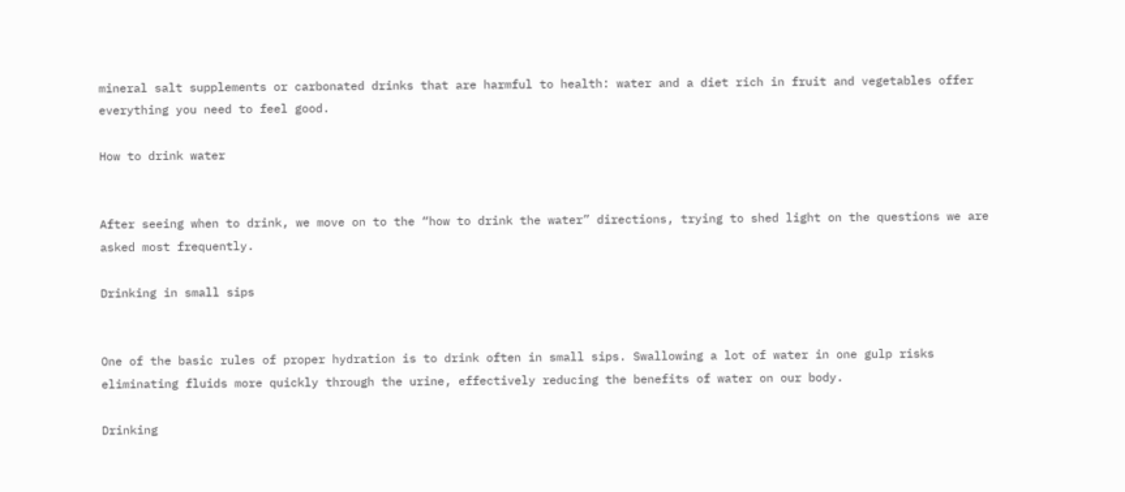mineral salt supplements or carbonated drinks that are harmful to health: water and a diet rich in fruit and vegetables offer everything you need to feel good.

How to drink water


After seeing when to drink, we move on to the “how to drink the water” directions, trying to shed light on the questions we are asked most frequently.

Drinking in small sips


One of the basic rules of proper hydration is to drink often in small sips. Swallowing a lot of water in one gulp risks eliminating fluids more quickly through the urine, effectively reducing the benefits of water on our body.

Drinking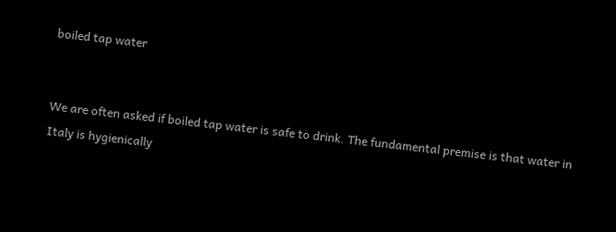boiled tap water


We are often asked if boiled tap water is safe to drink. The fundamental premise is that water in Italy is hygienically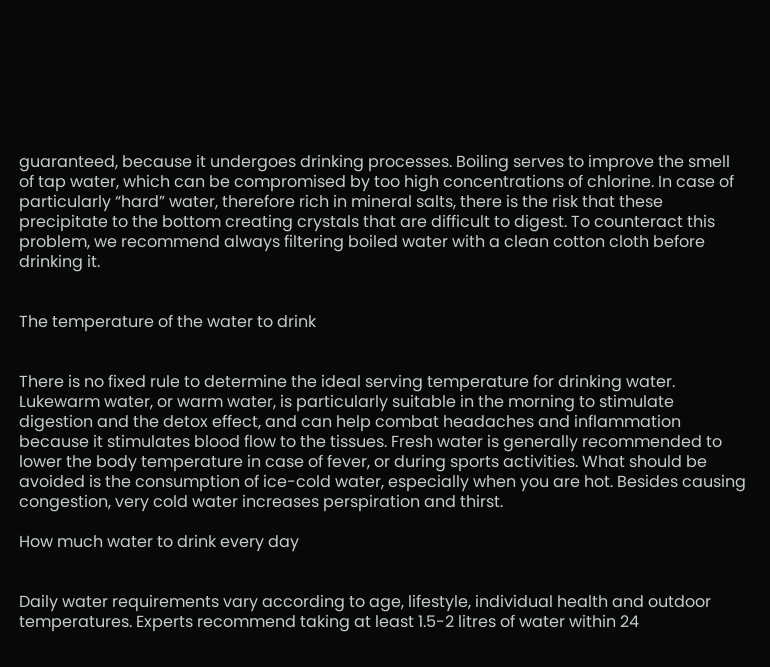guaranteed, because it undergoes drinking processes. Boiling serves to improve the smell of tap water, which can be compromised by too high concentrations of chlorine. In case of particularly “hard” water, therefore rich in mineral salts, there is the risk that these precipitate to the bottom creating crystals that are difficult to digest. To counteract this problem, we recommend always filtering boiled water with a clean cotton cloth before drinking it.


The temperature of the water to drink


There is no fixed rule to determine the ideal serving temperature for drinking water. Lukewarm water, or warm water, is particularly suitable in the morning to stimulate digestion and the detox effect, and can help combat headaches and inflammation because it stimulates blood flow to the tissues. Fresh water is generally recommended to lower the body temperature in case of fever, or during sports activities. What should be avoided is the consumption of ice-cold water, especially when you are hot. Besides causing congestion, very cold water increases perspiration and thirst.

How much water to drink every day


Daily water requirements vary according to age, lifestyle, individual health and outdoor temperatures. Experts recommend taking at least 1.5-2 litres of water within 24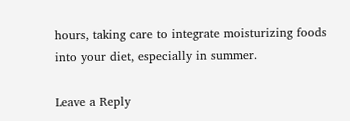hours, taking care to integrate moisturizing foods into your diet, especially in summer.

Leave a Reply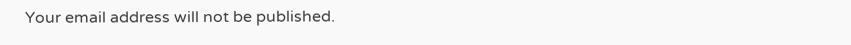Your email address will not be published.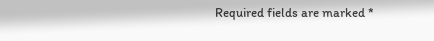Required fields are marked *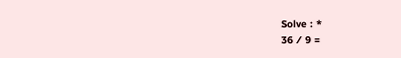Solve : *
36 ⁄ 9 =